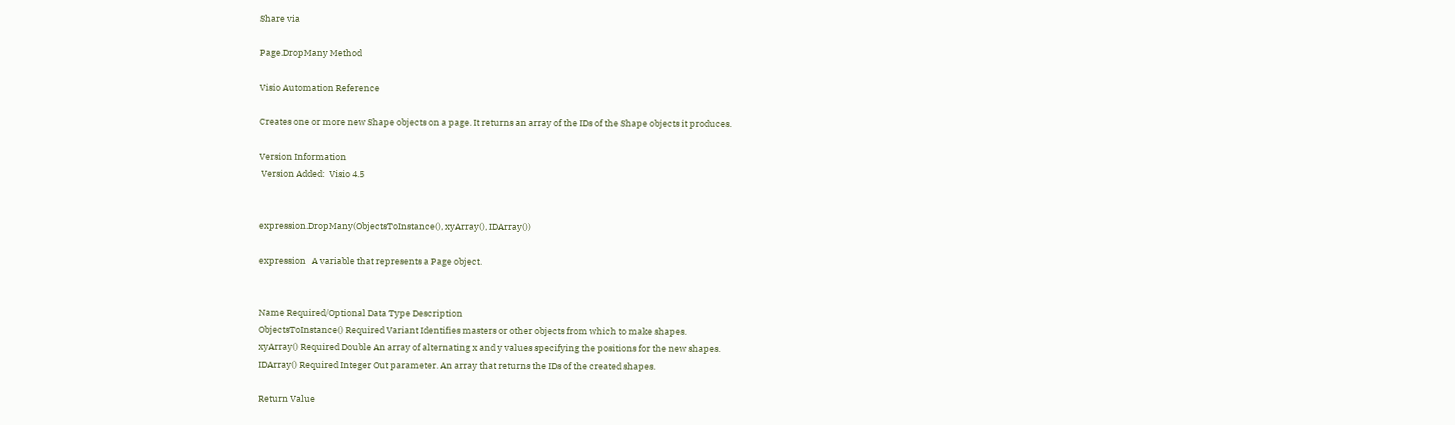Share via

Page.DropMany Method

Visio Automation Reference

Creates one or more new Shape objects on a page. It returns an array of the IDs of the Shape objects it produces.

Version Information
 Version Added:  Visio 4.5


expression.DropMany(ObjectsToInstance(), xyArray(), IDArray())

expression   A variable that represents a Page object.


Name Required/Optional Data Type Description
ObjectsToInstance() Required Variant Identifies masters or other objects from which to make shapes.
xyArray() Required Double An array of alternating x and y values specifying the positions for the new shapes.
IDArray() Required Integer Out parameter. An array that returns the IDs of the created shapes.

Return Value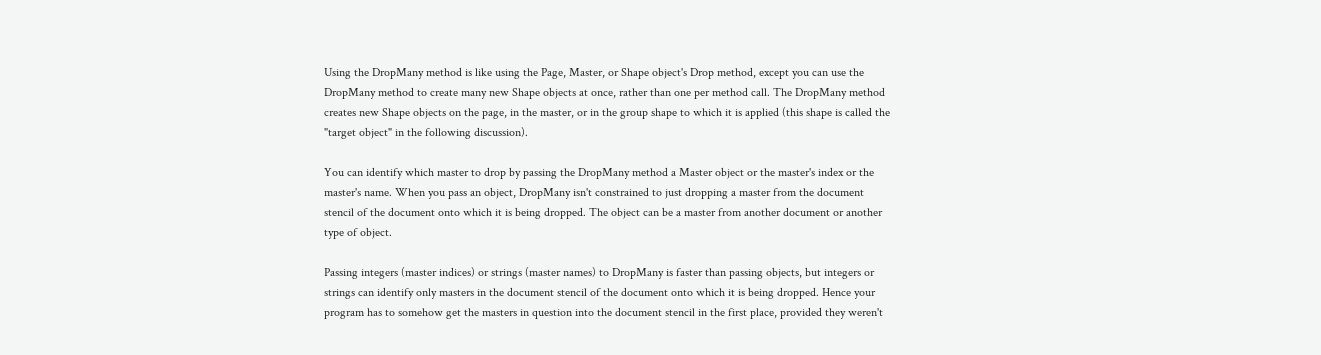Using the DropMany method is like using the Page, Master, or Shape object's Drop method, except you can use the DropMany method to create many new Shape objects at once, rather than one per method call. The DropMany method creates new Shape objects on the page, in the master, or in the group shape to which it is applied (this shape is called the "target object" in the following discussion).

You can identify which master to drop by passing the DropMany method a Master object or the master's index or the master's name. When you pass an object, DropMany isn't constrained to just dropping a master from the document stencil of the document onto which it is being dropped. The object can be a master from another document or another type of object.

Passing integers (master indices) or strings (master names) to DropMany is faster than passing objects, but integers or strings can identify only masters in the document stencil of the document onto which it is being dropped. Hence your program has to somehow get the masters in question into the document stencil in the first place, provided they weren't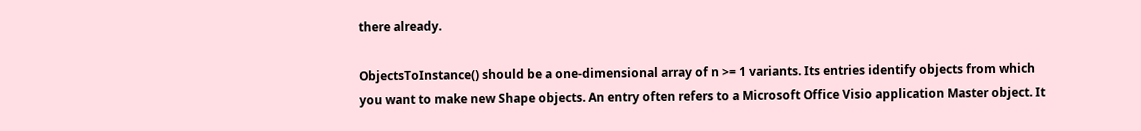there already.

ObjectsToInstance() should be a one-dimensional array of n >= 1 variants. Its entries identify objects from which you want to make new Shape objects. An entry often refers to a Microsoft Office Visio application Master object. It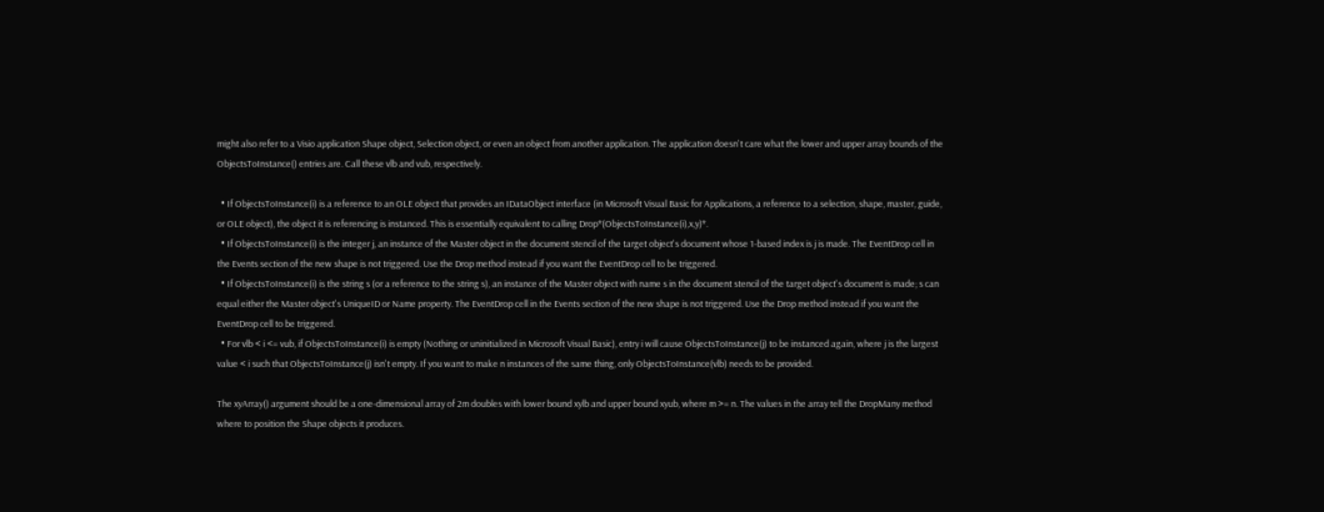might also refer to a Visio application Shape object, Selection object, or even an object from another application. The application doesn't care what the lower and upper array bounds of the ObjectsToInstance() entries are. Call these vlb and vub, respectively.

  • If ObjectsToInstance(i) is a reference to an OLE object that provides an IDataObject interface (in Microsoft Visual Basic for Applications, a reference to a selection, shape, master, guide, or OLE object), the object it is referencing is instanced. This is essentially equivalent to calling Drop*(ObjectsToInstance(i),x,y)*.
  • If ObjectsToInstance(i) is the integer j, an instance of the Master object in the document stencil of the target object's document whose 1-based index is j is made. The EventDrop cell in the Events section of the new shape is not triggered. Use the Drop method instead if you want the EventDrop cell to be triggered.
  • If ObjectsToInstance(i) is the string s (or a reference to the string s), an instance of the Master object with name s in the document stencil of the target object's document is made; s can equal either the Master object's UniqueID or Name property. The EventDrop cell in the Events section of the new shape is not triggered. Use the Drop method instead if you want the EventDrop cell to be triggered.
  • For vlb < i <= vub, if ObjectsToInstance(i) is empty (Nothing or uninitialized in Microsoft Visual Basic), entry i will cause ObjectsToInstance(j) to be instanced again, where j is the largest value < i such that ObjectsToInstance(j) isn't empty. If you want to make n instances of the same thing, only ObjectsToInstance(vlb) needs to be provided.

The xyArray() argument should be a one-dimensional array of 2m doubles with lower bound xylb and upper bound xyub, where m >= n. The values in the array tell the DropMany method where to position the Shape objects it produces.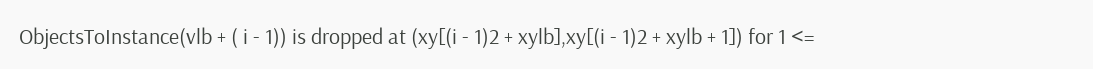ObjectsToInstance(vlb + ( i - 1)) is dropped at (xy[(i - 1)2 + xylb],xy[(i - 1)2 + xylb + 1]) for 1 <=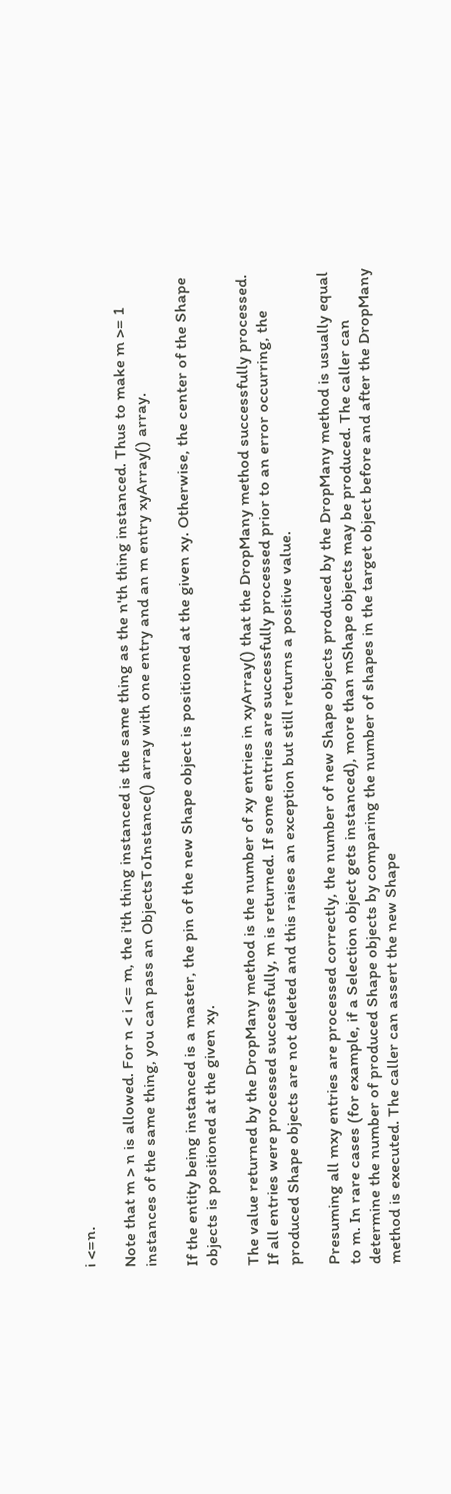i <=n.

Note that m > n is allowed. For n < i <= m, the i'th thing instanced is the same thing as the n'th thing instanced. Thus to make m >= 1 instances of the same thing, you can pass an ObjectsToInstance() array with one entry and an m entry xyArray() array.

If the entity being instanced is a master, the pin of the new Shape object is positioned at the given xy. Otherwise, the center of the Shape objects is positioned at the given xy.

The value returned by the DropMany method is the number of xy entries in xyArray() that the DropMany method successfully processed. If all entries were processed successfully, m is returned. If some entries are successfully processed prior to an error occurring, the produced Shape objects are not deleted and this raises an exception but still returns a positive value.

Presuming all mxy entries are processed correctly, the number of new Shape objects produced by the DropMany method is usually equal to m. In rare cases (for example, if a Selection object gets instanced), more than mShape objects may be produced. The caller can determine the number of produced Shape objects by comparing the number of shapes in the target object before and after the DropMany method is executed. The caller can assert the new Shape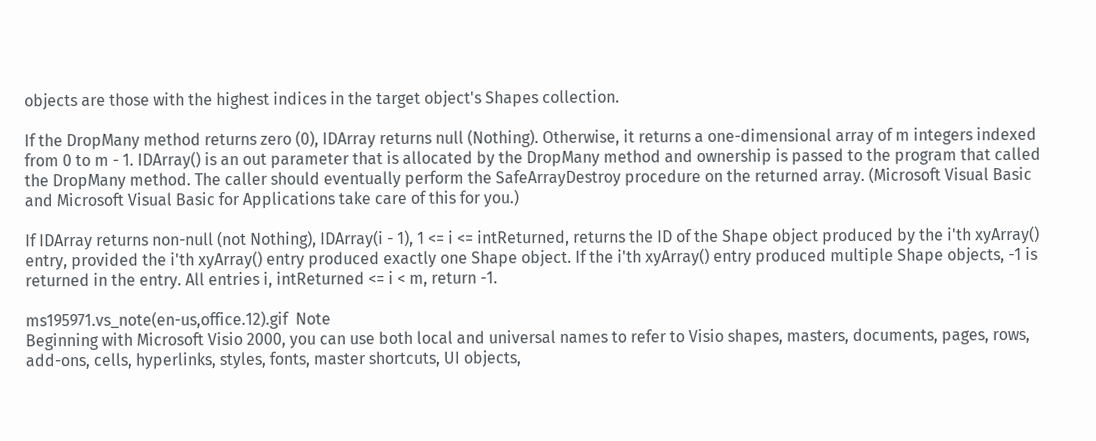objects are those with the highest indices in the target object's Shapes collection.

If the DropMany method returns zero (0), IDArray returns null (Nothing). Otherwise, it returns a one-dimensional array of m integers indexed from 0 to m - 1. IDArray() is an out parameter that is allocated by the DropMany method and ownership is passed to the program that called the DropMany method. The caller should eventually perform the SafeArrayDestroy procedure on the returned array. (Microsoft Visual Basic and Microsoft Visual Basic for Applications take care of this for you.)

If IDArray returns non-null (not Nothing), IDArray(i - 1), 1 <= i <= intReturned, returns the ID of the Shape object produced by the i'th xyArray() entry, provided the i'th xyArray() entry produced exactly one Shape object. If the i'th xyArray() entry produced multiple Shape objects, -1 is returned in the entry. All entries i, intReturned <= i < m, return -1.

ms195971.vs_note(en-us,office.12).gif  Note
Beginning with Microsoft Visio 2000, you can use both local and universal names to refer to Visio shapes, masters, documents, pages, rows, add-ons, cells, hyperlinks, styles, fonts, master shortcuts, UI objects,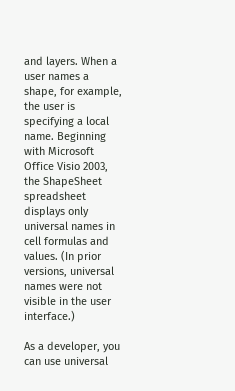and layers. When a user names a shape, for example, the user is specifying a local name. Beginning with Microsoft Office Visio 2003, the ShapeSheet spreadsheet displays only universal names in cell formulas and values. (In prior versions, universal names were not visible in the user interface.)

As a developer, you can use universal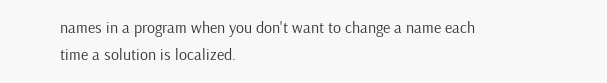names in a program when you don't want to change a name each time a solution is localized.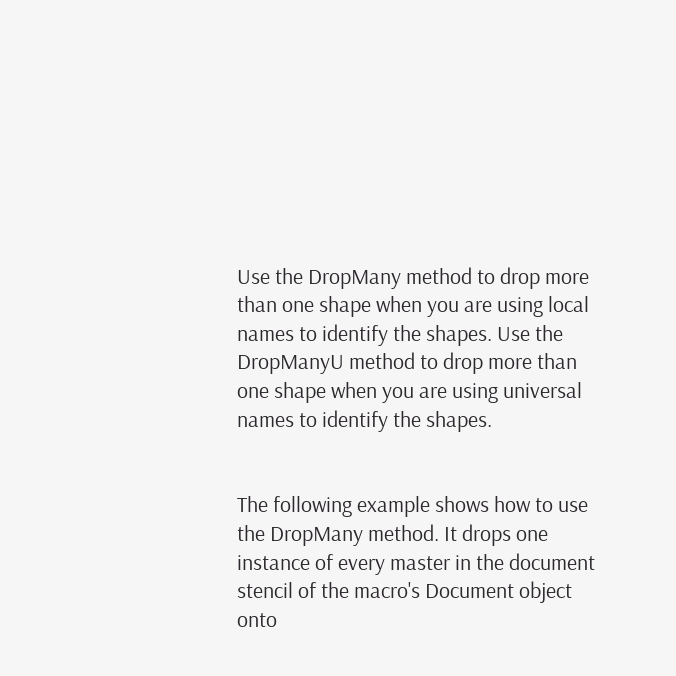Use the DropMany method to drop more than one shape when you are using local names to identify the shapes. Use the DropManyU method to drop more than one shape when you are using universal names to identify the shapes.


The following example shows how to use the DropMany method. It drops one instance of every master in the document stencil of the macro's Document object onto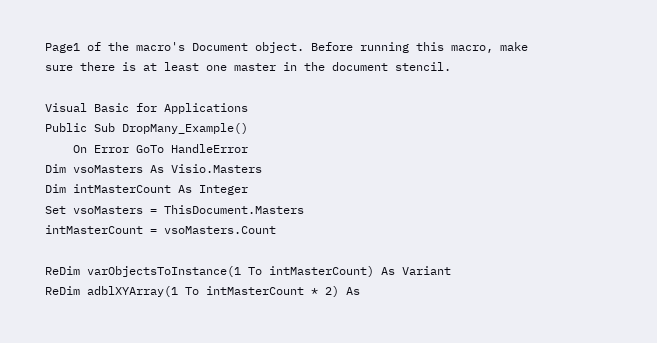Page1 of the macro's Document object. Before running this macro, make sure there is at least one master in the document stencil.

Visual Basic for Applications
Public Sub DropMany_Example()
    On Error GoTo HandleError
Dim vsoMasters As Visio.Masters
Dim intMasterCount As Integer
Set vsoMasters = ThisDocument.Masters
intMasterCount = vsoMasters.Count

ReDim varObjectsToInstance(1 To intMasterCount) As Variant
ReDim adblXYArray(1 To intMasterCount * 2) As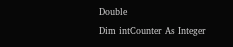Double
Dim intCounter As Integer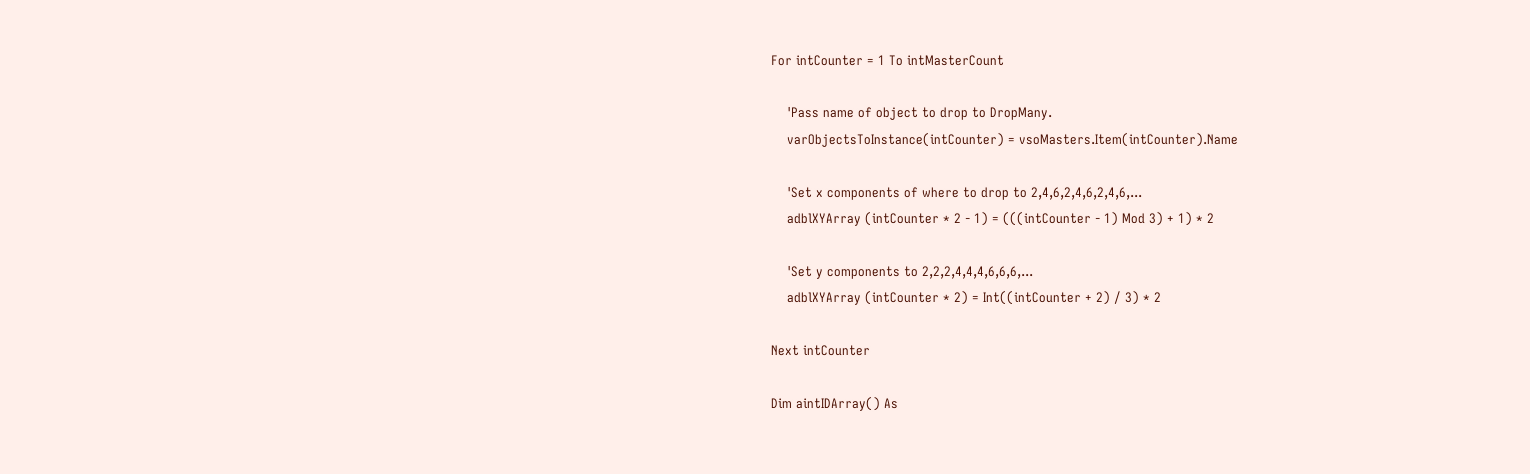For intCounter = 1 To intMasterCount

    'Pass name of object to drop to DropMany.
    varObjectsToInstance(intCounter) = vsoMasters.Item(intCounter).Name

    'Set x components of where to drop to 2,4,6,2,4,6,2,4,6,...
    adblXYArray (intCounter * 2 - 1) = (((intCounter - 1) Mod 3) + 1) * 2

    'Set y components to 2,2,2,4,4,4,6,6,6,...
    adblXYArray (intCounter * 2) = Int((intCounter + 2) / 3) * 2

Next intCounter

Dim aintIDArray() As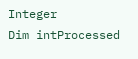Integer
Dim intProcessed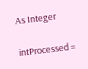As Integer

intProcessed =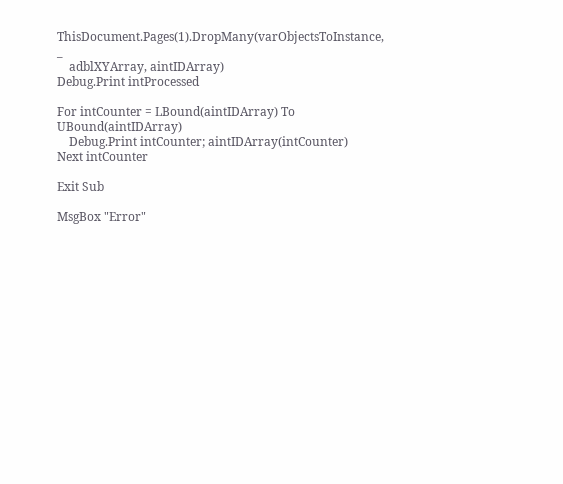ThisDocument.Pages(1).DropMany(varObjectsToInstance, _
    adblXYArray, aintIDArray)
Debug.Print intProcessed

For intCounter = LBound(aintIDArray) To UBound(aintIDArray)
    Debug.Print intCounter; aintIDArray(intCounter)
Next intCounter

Exit Sub

MsgBox "Error"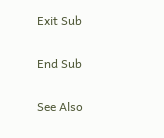Exit Sub

End Sub

See Also